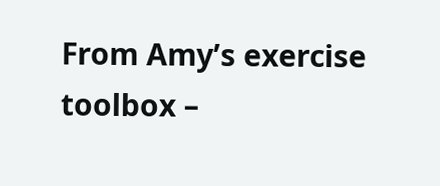From Amy’s exercise toolbox –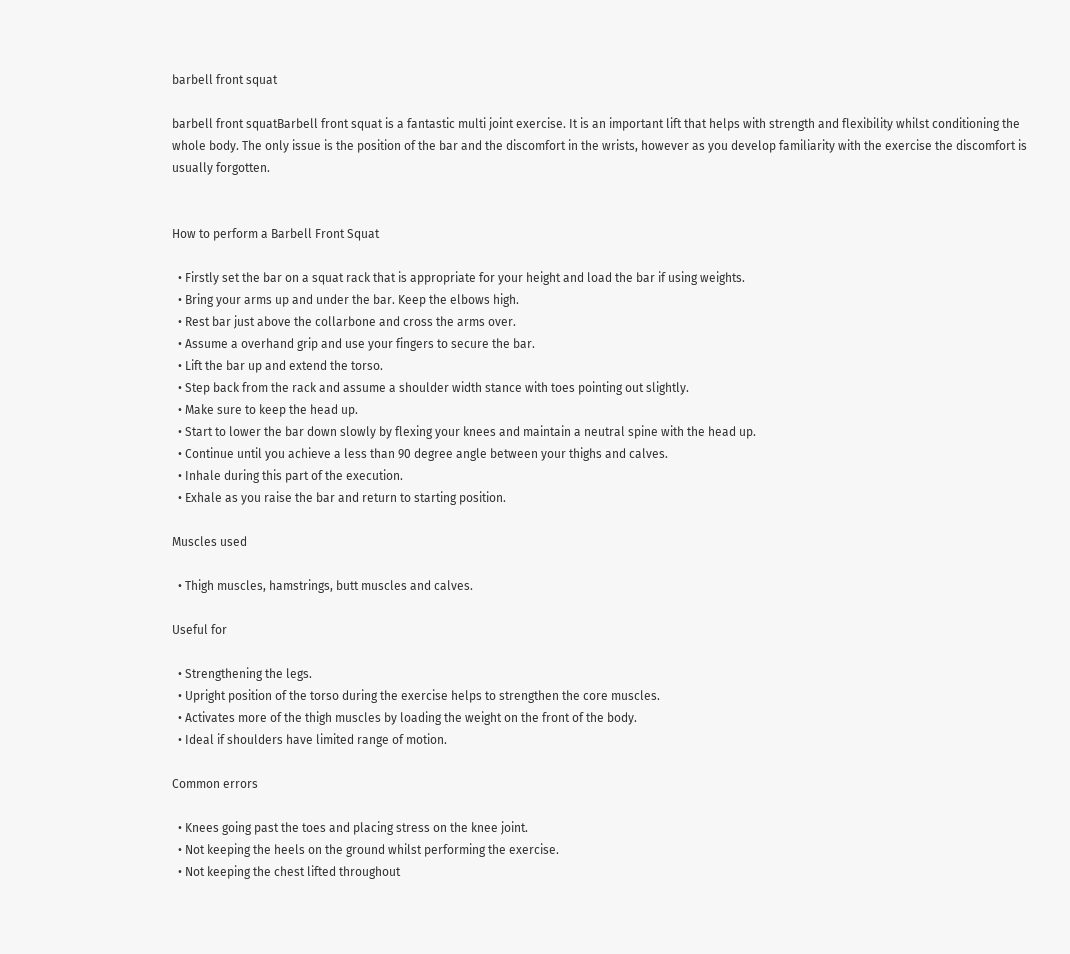barbell front squat

barbell front squatBarbell front squat is a fantastic multi joint exercise. It is an important lift that helps with strength and flexibility whilst conditioning the whole body. The only issue is the position of the bar and the discomfort in the wrists, however as you develop familiarity with the exercise the discomfort is usually forgotten.


How to perform a Barbell Front Squat

  • Firstly set the bar on a squat rack that is appropriate for your height and load the bar if using weights.
  • Bring your arms up and under the bar. Keep the elbows high.
  • Rest bar just above the collarbone and cross the arms over.
  • Assume a overhand grip and use your fingers to secure the bar.
  • Lift the bar up and extend the torso.
  • Step back from the rack and assume a shoulder width stance with toes pointing out slightly.
  • Make sure to keep the head up.
  • Start to lower the bar down slowly by flexing your knees and maintain a neutral spine with the head up.
  • Continue until you achieve a less than 90 degree angle between your thighs and calves.
  • Inhale during this part of the execution.
  • Exhale as you raise the bar and return to starting position.

Muscles used

  • Thigh muscles, hamstrings, butt muscles and calves.

Useful for

  • Strengthening the legs.
  • Upright position of the torso during the exercise helps to strengthen the core muscles.
  • Activates more of the thigh muscles by loading the weight on the front of the body.
  • Ideal if shoulders have limited range of motion.

Common errors

  • Knees going past the toes and placing stress on the knee joint.
  • Not keeping the heels on the ground whilst performing the exercise.
  • Not keeping the chest lifted throughout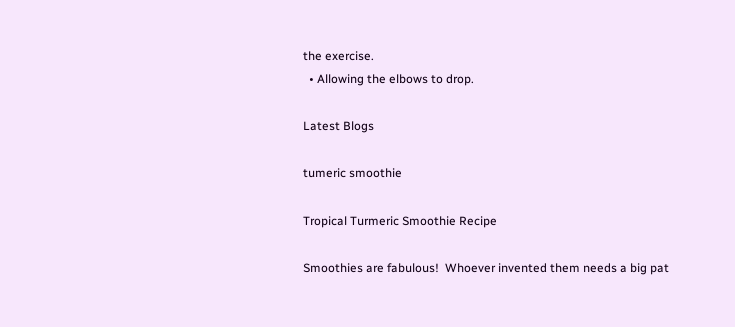the exercise.
  • Allowing the elbows to drop.

Latest Blogs

tumeric smoothie

Tropical Turmeric Smoothie Recipe

Smoothies are fabulous!  Whoever invented them needs a big pat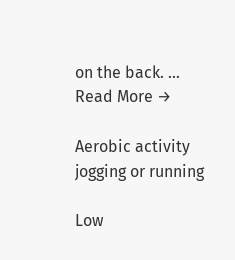on the back. ...
Read More →

Aerobic activity jogging or running

Low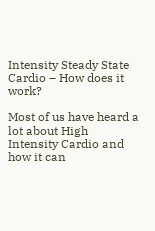Intensity Steady State Cardio – How does it work?

Most of us have heard a lot about High Intensity Cardio and how it can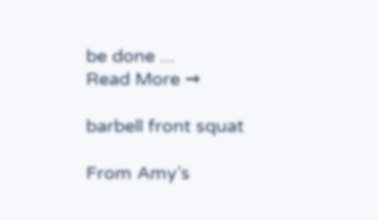be done ...
Read More →

barbell front squat

From Amy’s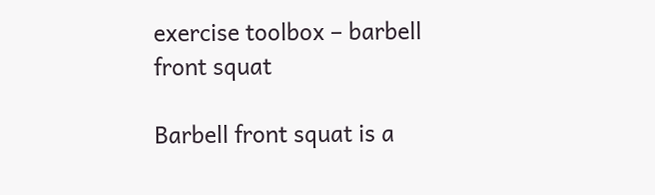exercise toolbox – barbell front squat

Barbell front squat is a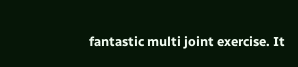fantastic multi joint exercise. It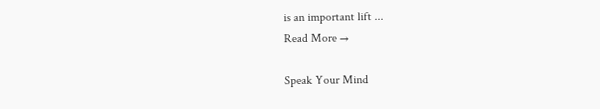is an important lift ...
Read More →

Speak Your Mind